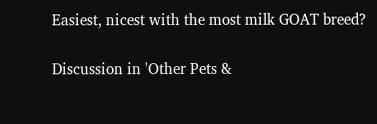Easiest, nicest with the most milk GOAT breed?

Discussion in 'Other Pets &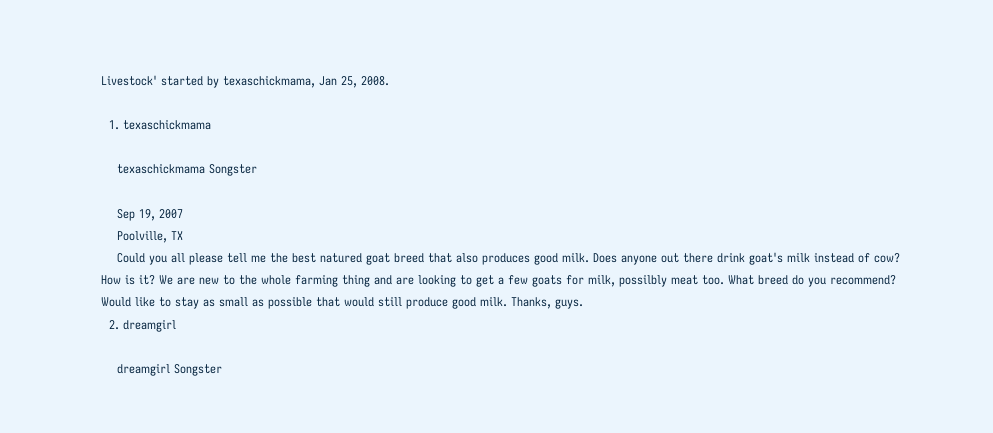Livestock' started by texaschickmama, Jan 25, 2008.

  1. texaschickmama

    texaschickmama Songster

    Sep 19, 2007
    Poolville, TX
    Could you all please tell me the best natured goat breed that also produces good milk. Does anyone out there drink goat's milk instead of cow? How is it? We are new to the whole farming thing and are looking to get a few goats for milk, possilbly meat too. What breed do you recommend? Would like to stay as small as possible that would still produce good milk. Thanks, guys.
  2. dreamgirl

    dreamgirl Songster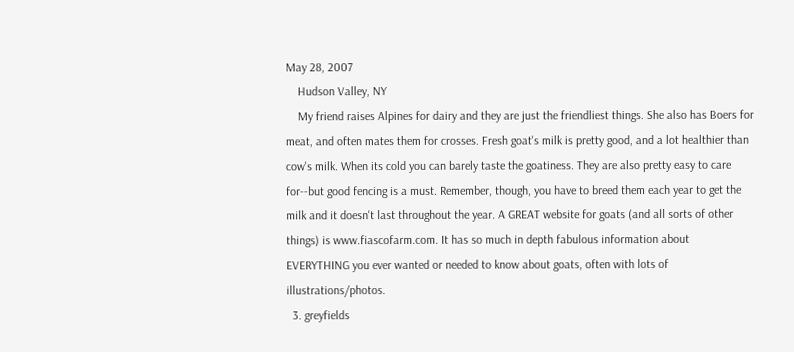May 28, 2007
    Hudson Valley, NY
    My friend raises Alpines for dairy and they are just the friendliest things. She also has Boers for meat, and often mates them for crosses. Fresh goat's milk is pretty good, and a lot healthier than cow's milk. When its cold you can barely taste the goatiness. They are also pretty easy to care for--but good fencing is a must. Remember, though, you have to breed them each year to get the milk and it doesn't last throughout the year. A GREAT website for goats (and all sorts of other things) is www.fiascofarm.com. It has so much in depth fabulous information about EVERYTHING you ever wanted or needed to know about goats, often with lots of illustrations/photos.
  3. greyfields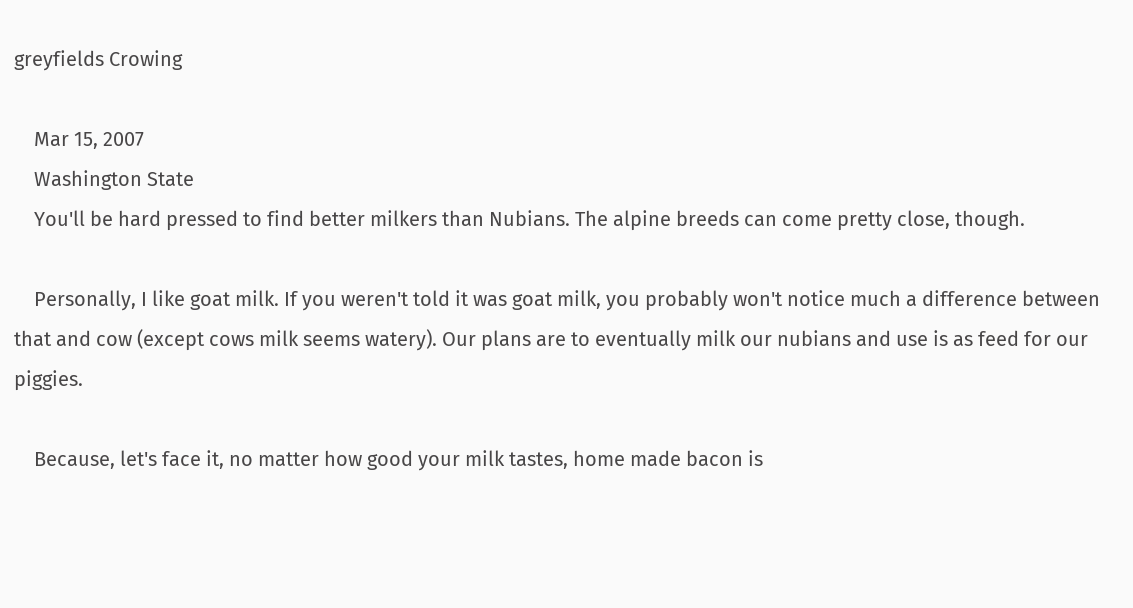greyfields Crowing

    Mar 15, 2007
    Washington State
    You'll be hard pressed to find better milkers than Nubians. The alpine breeds can come pretty close, though.

    Personally, I like goat milk. If you weren't told it was goat milk, you probably won't notice much a difference between that and cow (except cows milk seems watery). Our plans are to eventually milk our nubians and use is as feed for our piggies.

    Because, let's face it, no matter how good your milk tastes, home made bacon is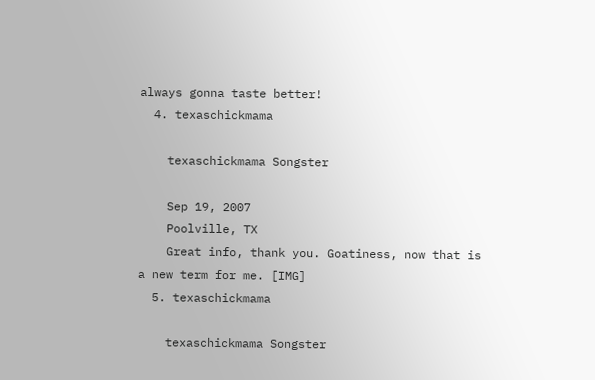always gonna taste better!
  4. texaschickmama

    texaschickmama Songster

    Sep 19, 2007
    Poolville, TX
    Great info, thank you. Goatiness, now that is a new term for me. [IMG]
  5. texaschickmama

    texaschickmama Songster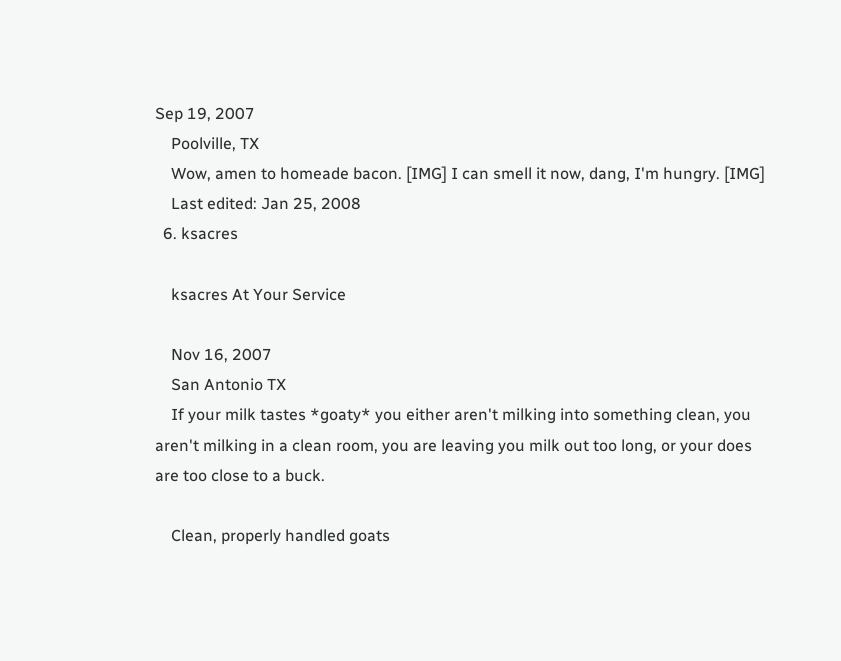Sep 19, 2007
    Poolville, TX
    Wow, amen to homeade bacon. [IMG] I can smell it now, dang, I'm hungry. [IMG]
    Last edited: Jan 25, 2008
  6. ksacres

    ksacres At Your Service

    Nov 16, 2007
    San Antonio TX
    If your milk tastes *goaty* you either aren't milking into something clean, you aren't milking in a clean room, you are leaving you milk out too long, or your does are too close to a buck.

    Clean, properly handled goats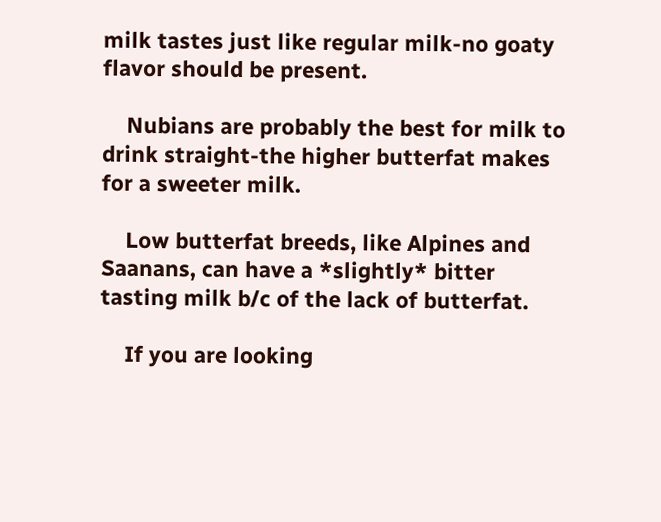milk tastes just like regular milk-no goaty flavor should be present.

    Nubians are probably the best for milk to drink straight-the higher butterfat makes for a sweeter milk.

    Low butterfat breeds, like Alpines and Saanans, can have a *slightly* bitter tasting milk b/c of the lack of butterfat.

    If you are looking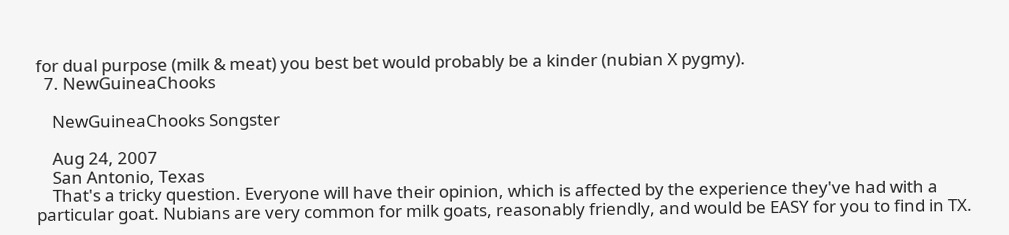for dual purpose (milk & meat) you best bet would probably be a kinder (nubian X pygmy).
  7. NewGuineaChooks

    NewGuineaChooks Songster

    Aug 24, 2007
    San Antonio, Texas
    That's a tricky question. Everyone will have their opinion, which is affected by the experience they've had with a particular goat. Nubians are very common for milk goats, reasonably friendly, and would be EASY for you to find in TX.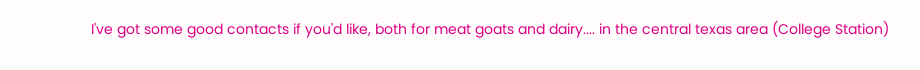I've got some good contacts if you'd like, both for meat goats and dairy.... in the central texas area (College Station)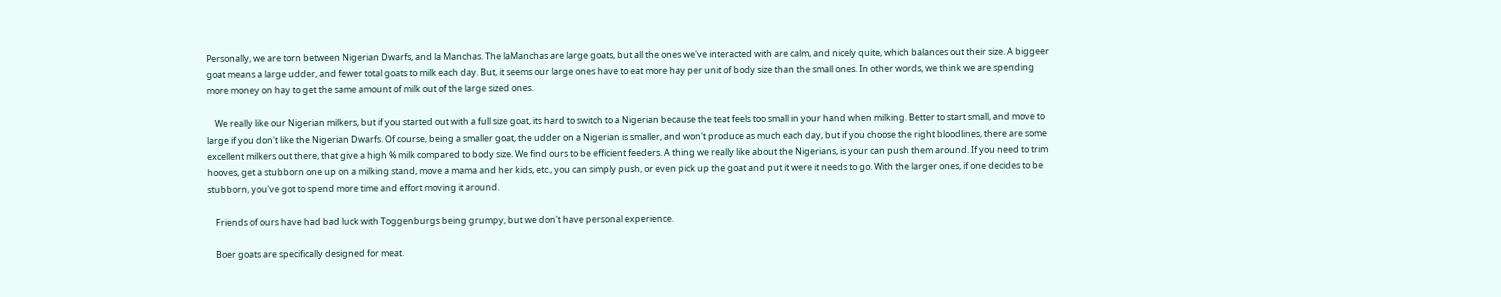Personally, we are torn between Nigerian Dwarfs, and la Manchas. The laManchas are large goats, but all the ones we've interacted with are calm, and nicely quite, which balances out their size. A biggeer goat means a large udder, and fewer total goats to milk each day. But, it seems our large ones have to eat more hay per unit of body size than the small ones. In other words, we think we are spending more money on hay to get the same amount of milk out of the large sized ones.

    We really like our Nigerian milkers, but if you started out with a full size goat, its hard to switch to a Nigerian because the teat feels too small in your hand when milking. Better to start small, and move to large if you don't like the Nigerian Dwarfs. Of course, being a smaller goat, the udder on a Nigerian is smaller, and won't produce as much each day, but if you choose the right bloodlines, there are some excellent milkers out there, that give a high % milk compared to body size. We find ours to be efficient feeders. A thing we really like about the Nigerians, is your can push them around. If you need to trim hooves, get a stubborn one up on a milking stand, move a mama and her kids, etc., you can simply push, or even pick up the goat and put it were it needs to go. With the larger ones, if one decides to be stubborn, you've got to spend more time and effort moving it around.

    Friends of ours have had bad luck with Toggenburgs being grumpy, but we don't have personal experience.

    Boer goats are specifically designed for meat.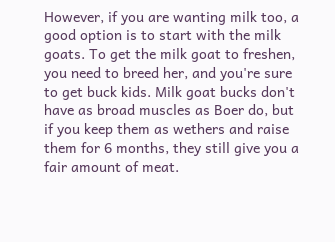However, if you are wanting milk too, a good option is to start with the milk goats. To get the milk goat to freshen, you need to breed her, and you're sure to get buck kids. Milk goat bucks don't have as broad muscles as Boer do, but if you keep them as wethers and raise them for 6 months, they still give you a fair amount of meat.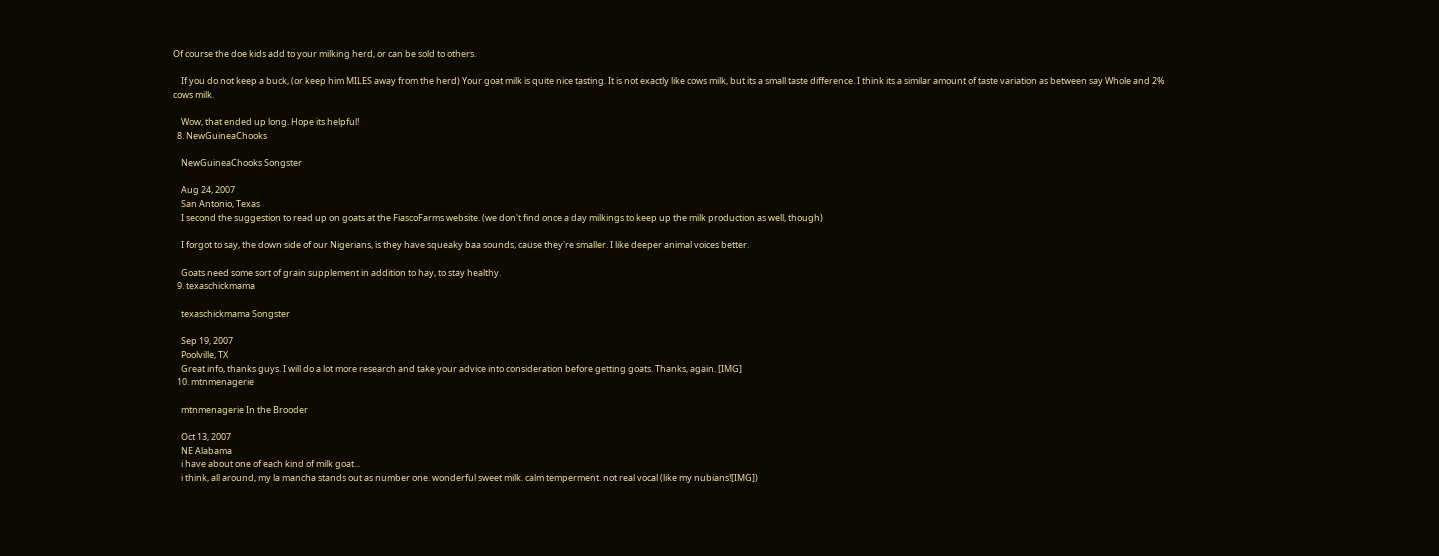Of course the doe kids add to your milking herd, or can be sold to others.

    If you do not keep a buck, (or keep him MILES away from the herd) Your goat milk is quite nice tasting. It is not exactly like cows milk, but its a small taste difference. I think its a similar amount of taste variation as between say Whole and 2% cows milk.

    Wow, that ended up long. Hope its helpful!
  8. NewGuineaChooks

    NewGuineaChooks Songster

    Aug 24, 2007
    San Antonio, Texas
    I second the suggestion to read up on goats at the FiascoFarms website. (we don't find once a day milkings to keep up the milk production as well, though)

    I forgot to say, the down side of our Nigerians, is they have squeaky baa sounds, cause they're smaller. I like deeper animal voices better.

    Goats need some sort of grain supplement in addition to hay, to stay healthy.
  9. texaschickmama

    texaschickmama Songster

    Sep 19, 2007
    Poolville, TX
    Great info, thanks guys. I will do a lot more research and take your advice into consideration before getting goats. Thanks, again. [IMG]
  10. mtnmenagerie

    mtnmenagerie In the Brooder

    Oct 13, 2007
    NE Alabama
    i have about one of each kind of milk goat...
    i think, all around, my la mancha stands out as number one. wonderful sweet milk. calm temperment. not real vocal (like my nubians![IMG])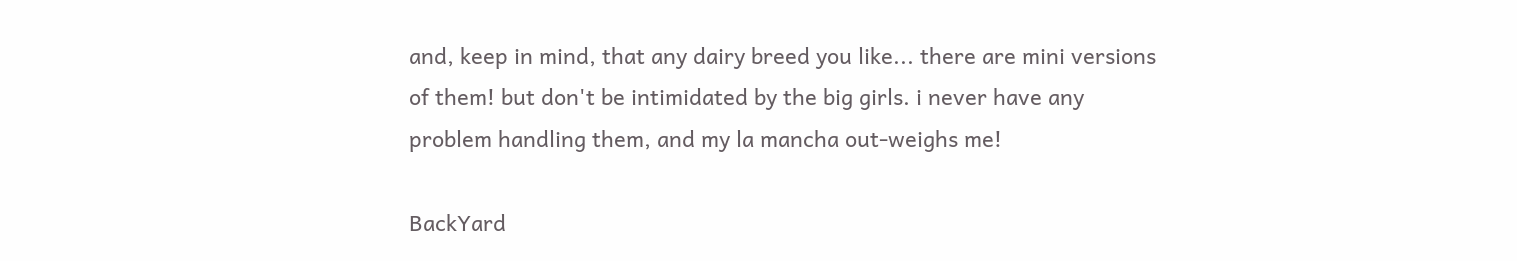and, keep in mind, that any dairy breed you like... there are mini versions of them! but don't be intimidated by the big girls. i never have any problem handling them, and my la mancha out-weighs me!

BackYard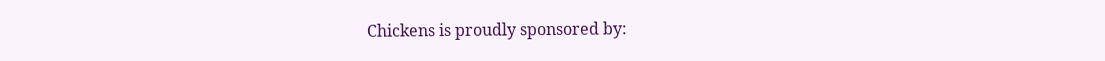Chickens is proudly sponsored by: